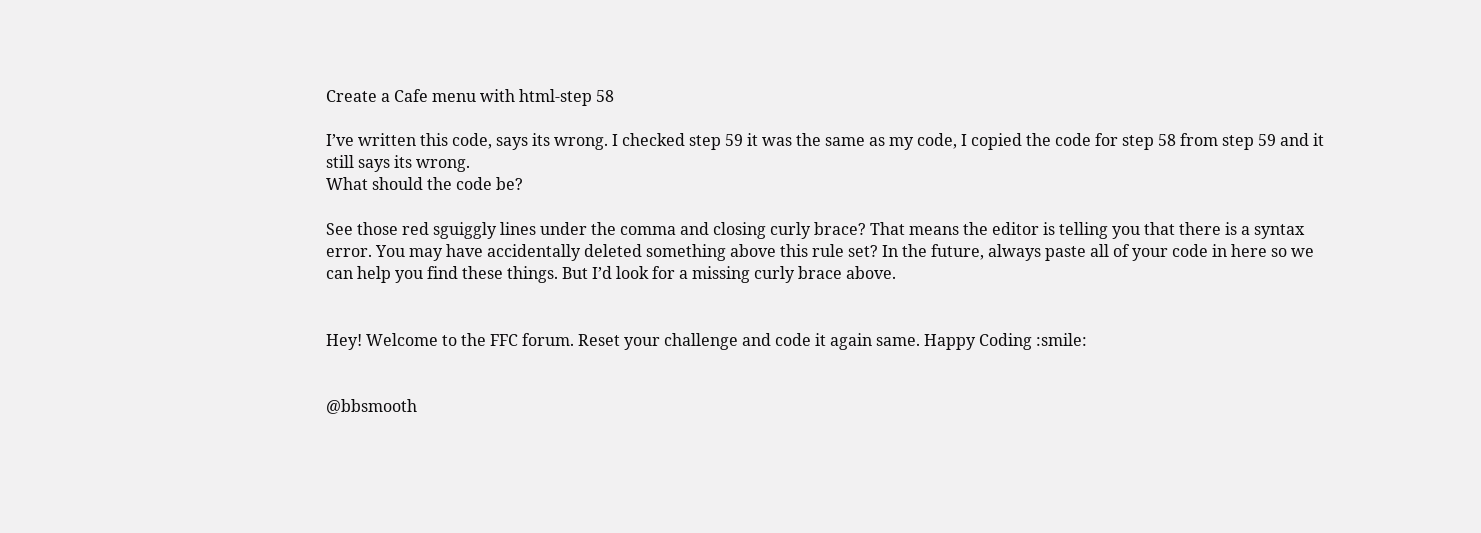Create a Cafe menu with html-step 58

I’ve written this code, says its wrong. I checked step 59 it was the same as my code, I copied the code for step 58 from step 59 and it still says its wrong.
What should the code be?

See those red sguiggly lines under the comma and closing curly brace? That means the editor is telling you that there is a syntax error. You may have accidentally deleted something above this rule set? In the future, always paste all of your code in here so we can help you find these things. But I’d look for a missing curly brace above.


Hey! Welcome to the FFC forum. Reset your challenge and code it again same. Happy Coding :smile:


@bbsmooth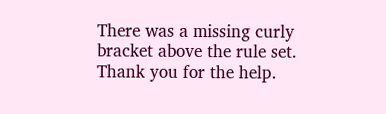There was a missing curly bracket above the rule set.
Thank you for the help.